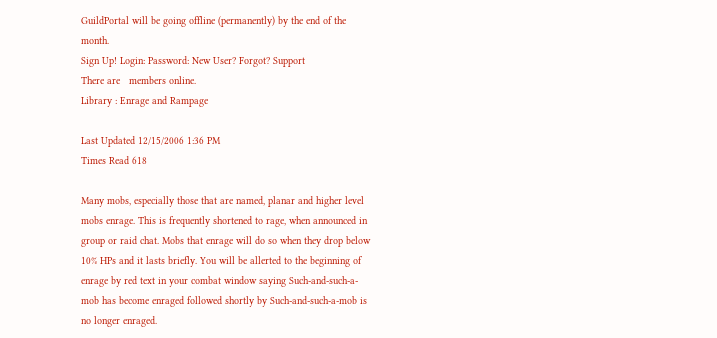GuildPortal will be going offline (permanently) by the end of the month.
Sign Up! Login: Password: New User? Forgot? Support
There are   members online.
Library : Enrage and Rampage

Last Updated 12/15/2006 1:36 PM
Times Read 618

Many mobs, especially those that are named, planar and higher level mobs enrage. This is frequently shortened to rage, when announced in group or raid chat. Mobs that enrage will do so when they drop below 10% HPs and it lasts briefly. You will be allerted to the beginning of enrage by red text in your combat window saying Such-and-such-a-mob has become enraged followed shortly by Such-and-such-a-mob is no longer enraged.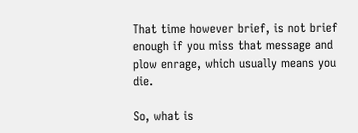That time however brief, is not brief enough if you miss that message and plow enrage, which usually means you die.

So, what is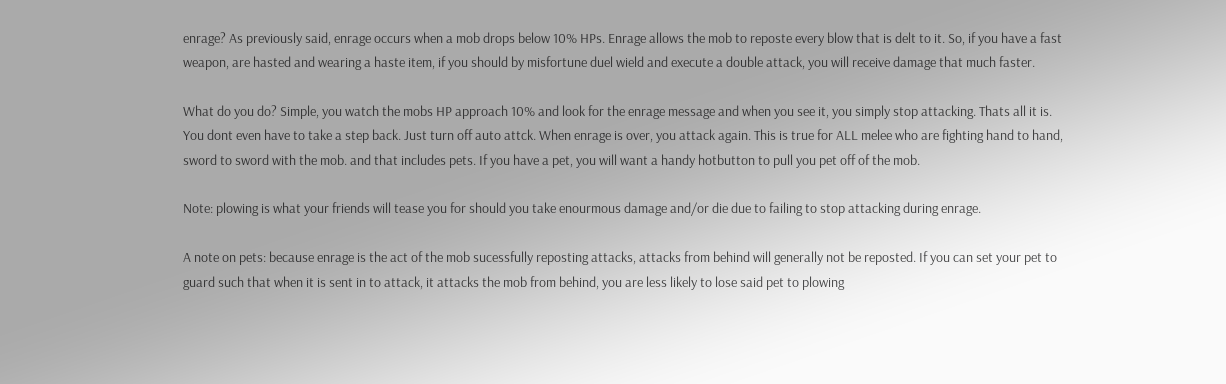enrage? As previously said, enrage occurs when a mob drops below 10% HPs. Enrage allows the mob to reposte every blow that is delt to it. So, if you have a fast weapon, are hasted and wearing a haste item, if you should by misfortune duel wield and execute a double attack, you will receive damage that much faster.

What do you do? Simple, you watch the mobs HP approach 10% and look for the enrage message and when you see it, you simply stop attacking. Thats all it is. You dont even have to take a step back. Just turn off auto attck. When enrage is over, you attack again. This is true for ALL melee who are fighting hand to hand, sword to sword with the mob. and that includes pets. If you have a pet, you will want a handy hotbutton to pull you pet off of the mob.

Note: plowing is what your friends will tease you for should you take enourmous damage and/or die due to failing to stop attacking during enrage.

A note on pets: because enrage is the act of the mob sucessfully reposting attacks, attacks from behind will generally not be reposted. If you can set your pet to guard such that when it is sent in to attack, it attacks the mob from behind, you are less likely to lose said pet to plowing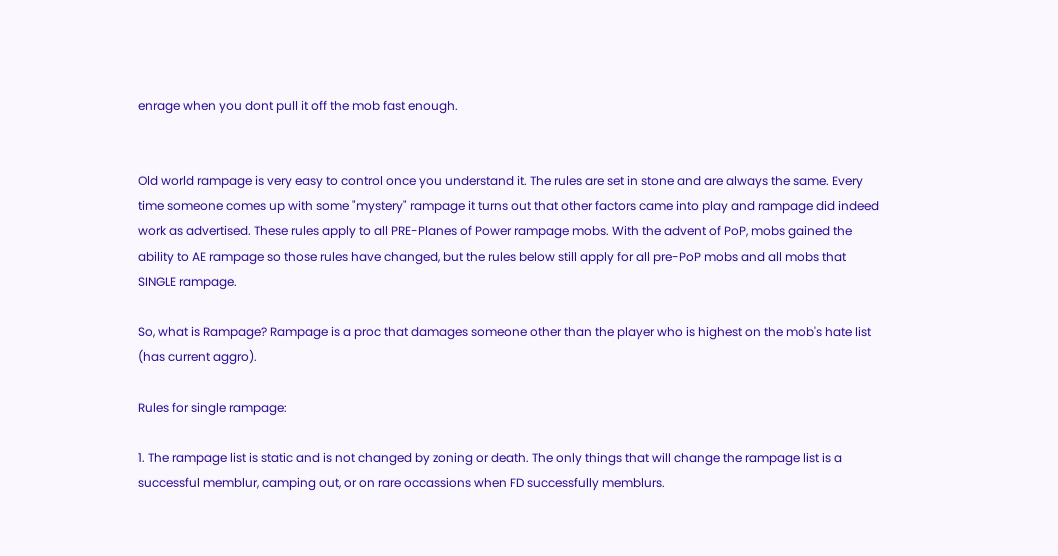enrage when you dont pull it off the mob fast enough.


Old world rampage is very easy to control once you understand it. The rules are set in stone and are always the same. Every time someone comes up with some "mystery" rampage it turns out that other factors came into play and rampage did indeed work as advertised. These rules apply to all PRE-Planes of Power rampage mobs. With the advent of PoP, mobs gained the ability to AE rampage so those rules have changed, but the rules below still apply for all pre-PoP mobs and all mobs that SINGLE rampage.

So, what is Rampage? Rampage is a proc that damages someone other than the player who is highest on the mob's hate list (has current aggro).

Rules for single rampage:

1. The rampage list is static and is not changed by zoning or death. The only things that will change the rampage list is a successful memblur, camping out, or on rare occassions when FD successfully memblurs.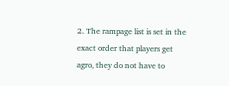2. The rampage list is set in the exact order that players get agro, they do not have to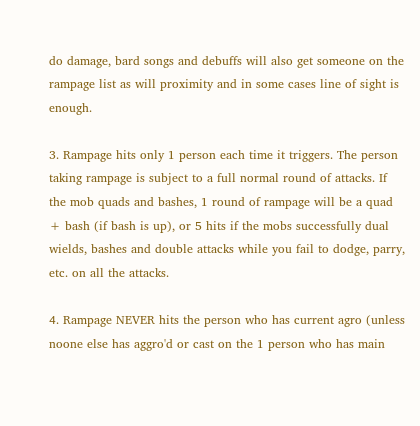do damage, bard songs and debuffs will also get someone on the rampage list as will proximity and in some cases line of sight is enough.

3. Rampage hits only 1 person each time it triggers. The person taking rampage is subject to a full normal round of attacks. If the mob quads and bashes, 1 round of rampage will be a quad + bash (if bash is up), or 5 hits if the mobs successfully dual wields, bashes and double attacks while you fail to dodge, parry, etc. on all the attacks.

4. Rampage NEVER hits the person who has current agro (unless noone else has aggro'd or cast on the 1 person who has main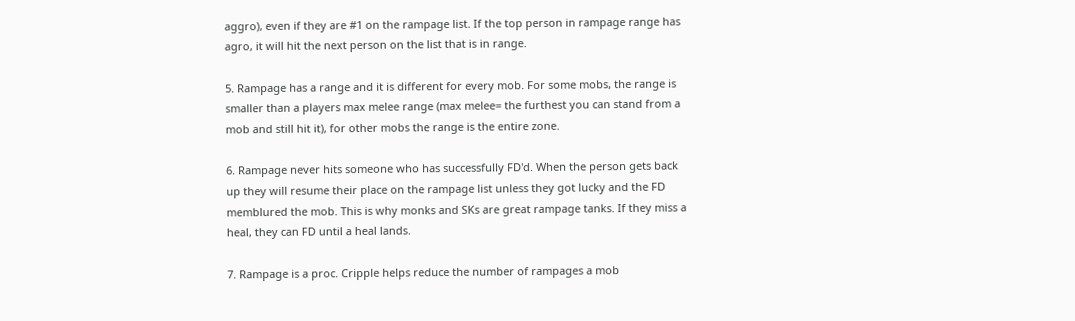aggro), even if they are #1 on the rampage list. If the top person in rampage range has agro, it will hit the next person on the list that is in range.

5. Rampage has a range and it is different for every mob. For some mobs, the range is smaller than a players max melee range (max melee= the furthest you can stand from a mob and still hit it), for other mobs the range is the entire zone.

6. Rampage never hits someone who has successfully FD'd. When the person gets back up they will resume their place on the rampage list unless they got lucky and the FD memblured the mob. This is why monks and SKs are great rampage tanks. If they miss a heal, they can FD until a heal lands.

7. Rampage is a proc. Cripple helps reduce the number of rampages a mob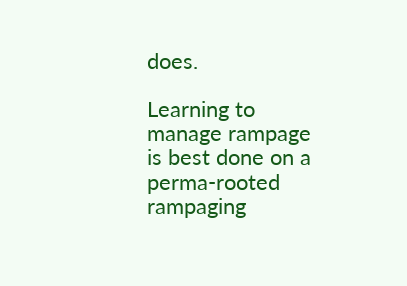does.

Learning to manage rampage is best done on a perma-rooted rampaging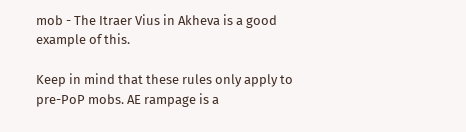mob - The Itraer Vius in Akheva is a good example of this.

Keep in mind that these rules only apply to pre-PoP mobs. AE rampage is a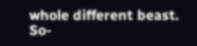whole different beast.
So-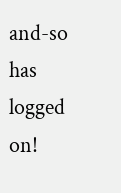and-so has logged on!